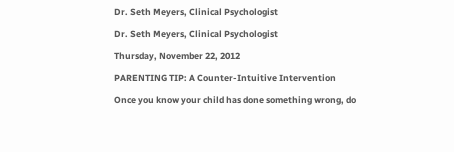Dr. Seth Meyers, Clinical Psychologist

Dr. Seth Meyers, Clinical Psychologist

Thursday, November 22, 2012

PARENTING TIP: A Counter-Intuitive Intervention

Once you know your child has done something wrong, do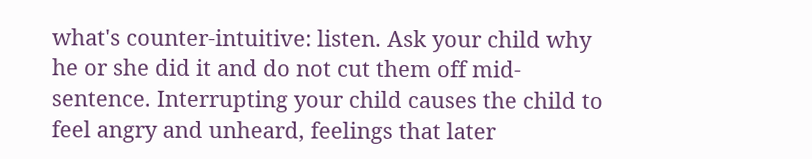what's counter-intuitive: listen. Ask your child why he or she did it and do not cut them off mid-sentence. Interrupting your child causes the child to feel angry and unheard, feelings that later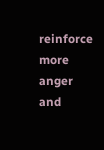reinforce more anger and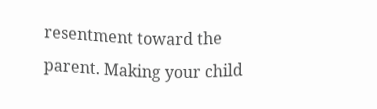resentment toward the parent. Making your child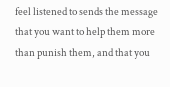feel listened to sends the message that you want to help them more than punish them, and that you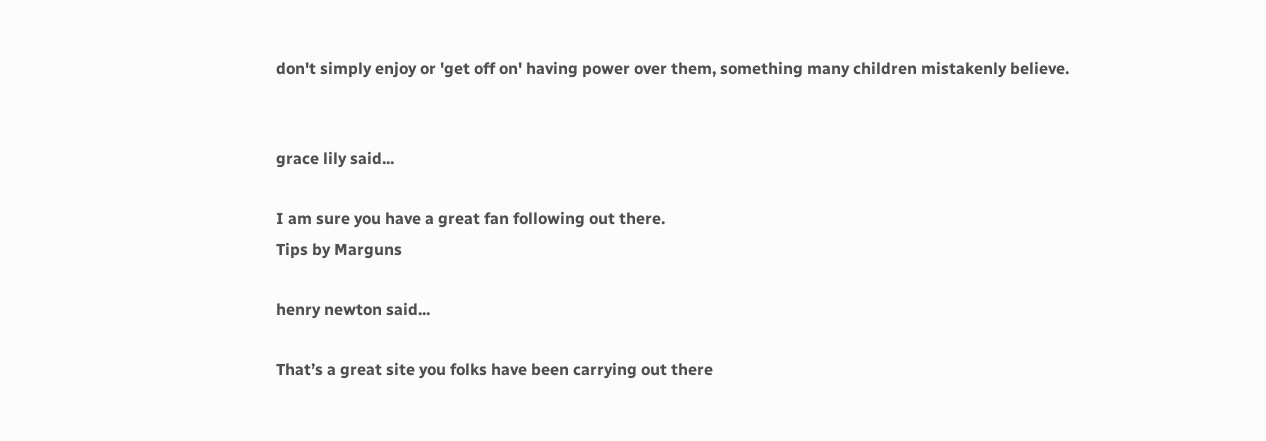don't simply enjoy or 'get off on' having power over them, something many children mistakenly believe.


grace lily said...

I am sure you have a great fan following out there.
Tips by Marguns

henry newton said...

That’s a great site you folks have been carrying out there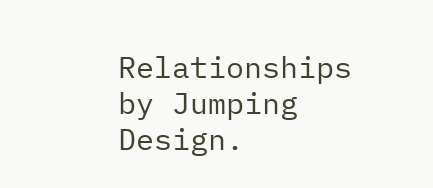Relationships by Jumping Design.